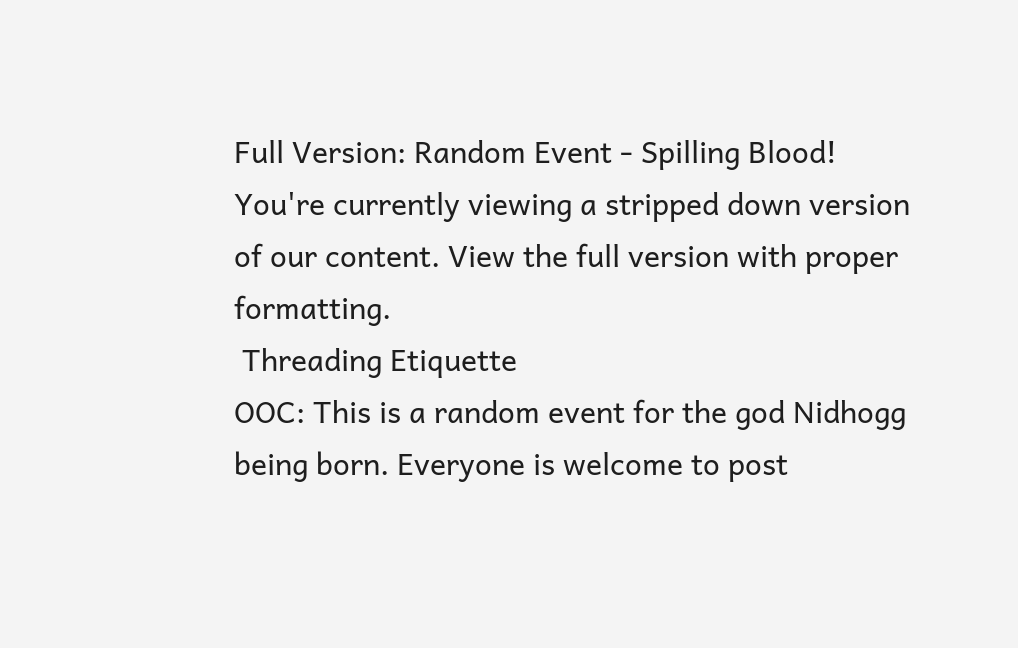Full Version: Random Event - Spilling Blood!
You're currently viewing a stripped down version of our content. View the full version with proper formatting.
 Threading Etiquette
OOC: This is a random event for the god Nidhogg being born. Everyone is welcome to post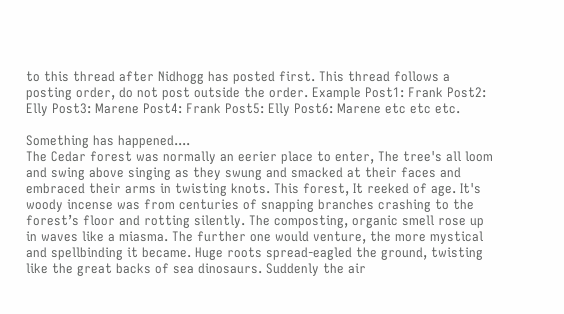to this thread after Nidhogg has posted first. This thread follows a posting order, do not post outside the order. Example Post1: Frank Post2: Elly Post3: Marene Post4: Frank Post5: Elly Post6: Marene etc etc etc.

Something has happened....
The Cedar forest was normally an eerier place to enter, The tree's all loom and swing above singing as they swung and smacked at their faces and embraced their arms in twisting knots. This forest, It reeked of age. It's woody incense was from centuries of snapping branches crashing to the forest’s floor and rotting silently. The composting, organic smell rose up in waves like a miasma. The further one would venture, the more mystical and spellbinding it became. Huge roots spread-eagled the ground, twisting like the great backs of sea dinosaurs. Suddenly the air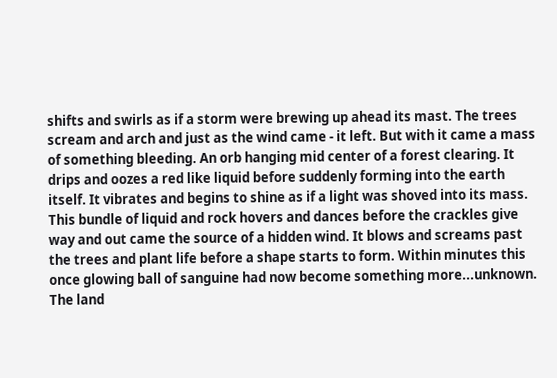shifts and swirls as if a storm were brewing up ahead its mast. The trees scream and arch and just as the wind came - it left. But with it came a mass of something bleeding. An orb hanging mid center of a forest clearing. It drips and oozes a red like liquid before suddenly forming into the earth itself. It vibrates and begins to shine as if a light was shoved into its mass. This bundle of liquid and rock hovers and dances before the crackles give way and out came the source of a hidden wind. It blows and screams past the trees and plant life before a shape starts to form. Within minutes this once glowing ball of sanguine had now become something more...unknown. The land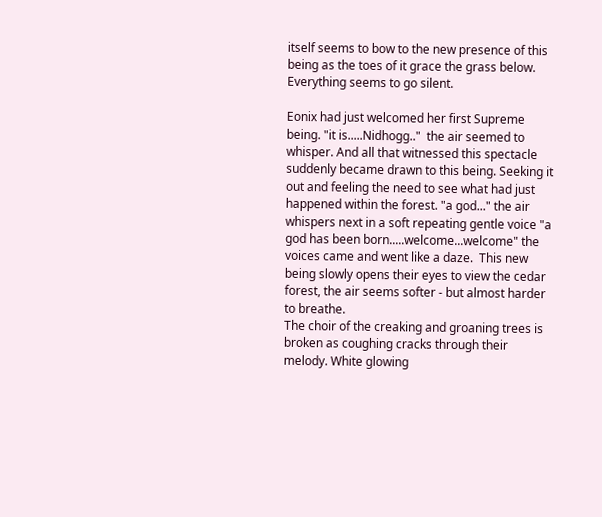itself seems to bow to the new presence of this being as the toes of it grace the grass below. Everything seems to go silent.

Eonix had just welcomed her first Supreme being. "it is.....Nidhogg.."  the air seemed to whisper. And all that witnessed this spectacle suddenly became drawn to this being. Seeking it out and feeling the need to see what had just happened within the forest. "a god..." the air whispers next in a soft repeating gentle voice "a god has been born.....welcome...welcome" the voices came and went like a daze.  This new being slowly opens their eyes to view the cedar forest, the air seems softer - but almost harder to breathe.
The choir of the creaking and groaning trees is broken as coughing cracks through their melody. White glowing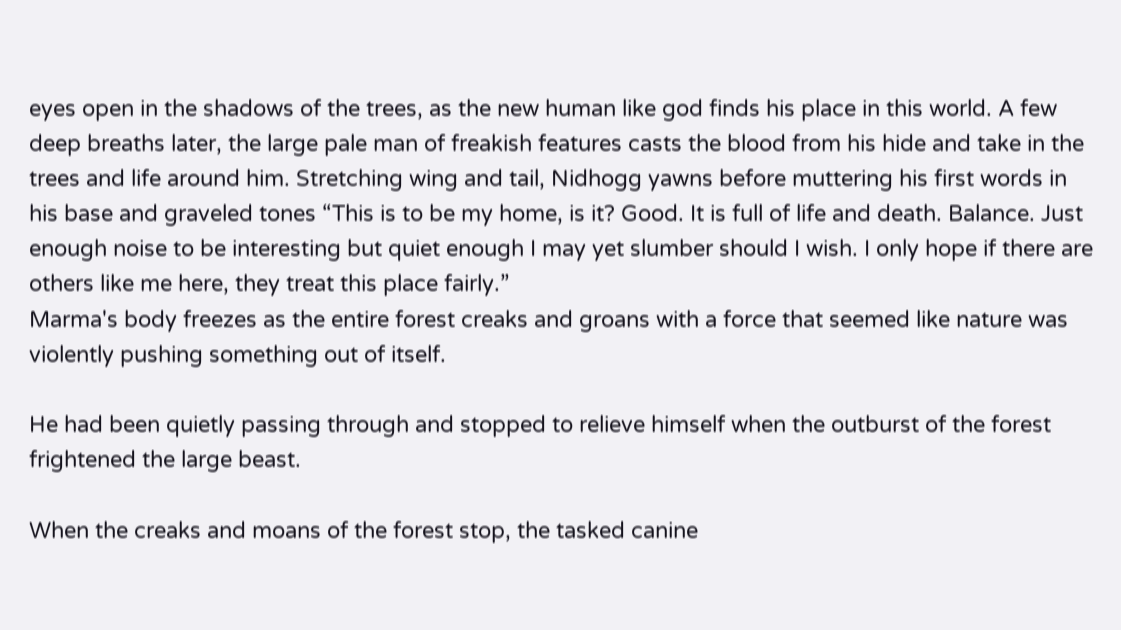eyes open in the shadows of the trees, as the new human like god finds his place in this world. A few deep breaths later, the large pale man of freakish features casts the blood from his hide and take in the trees and life around him. Stretching wing and tail, Nidhogg yawns before muttering his first words in his base and graveled tones “This is to be my home, is it? Good. It is full of life and death. Balance. Just enough noise to be interesting but quiet enough I may yet slumber should I wish. I only hope if there are others like me here, they treat this place fairly.”
Marma's body freezes as the entire forest creaks and groans with a force that seemed like nature was violently pushing something out of itself.

He had been quietly passing through and stopped to relieve himself when the outburst of the forest frightened the large beast.

When the creaks and moans of the forest stop, the tasked canine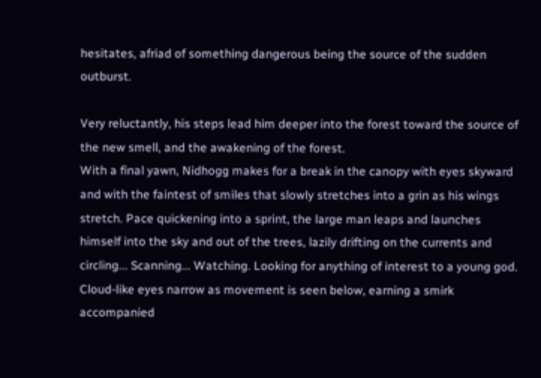hesitates, afriad of something dangerous being the source of the sudden outburst.

Very reluctantly, his steps lead him deeper into the forest toward the source of the new smell, and the awakening of the forest.
With a final yawn, Nidhogg makes for a break in the canopy with eyes skyward and with the faintest of smiles that slowly stretches into a grin as his wings stretch. Pace quickening into a sprint, the large man leaps and launches himself into the sky and out of the trees, lazily drifting on the currents and circling... Scanning... Watching. Looking for anything of interest to a young god. Cloud-like eyes narrow as movement is seen below, earning a smirk accompanied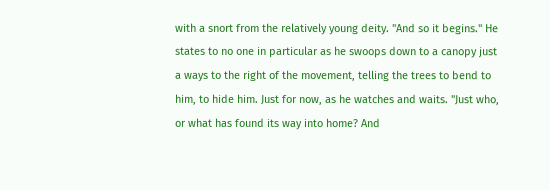with a snort from the relatively young deity. "And so it begins." He states to no one in particular as he swoops down to a canopy just a ways to the right of the movement, telling the trees to bend to him, to hide him. Just for now, as he watches and waits. "Just who, or what has found its way into home? And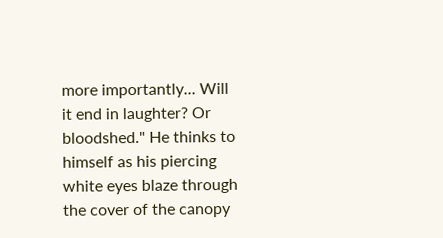more importantly... Will it end in laughter? Or bloodshed." He thinks to himself as his piercing white eyes blaze through the cover of the canopy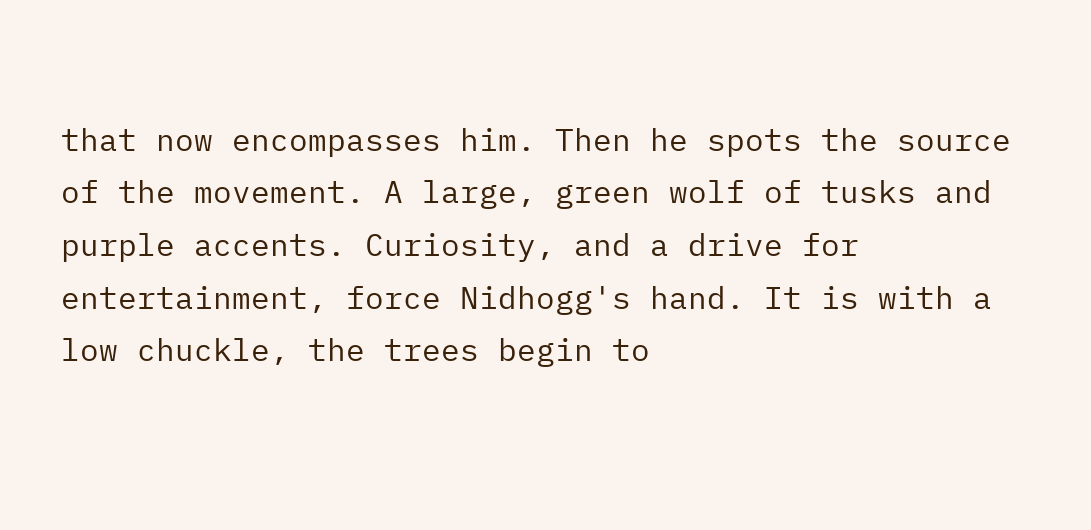that now encompasses him. Then he spots the source of the movement. A large, green wolf of tusks and purple accents. Curiosity, and a drive for entertainment, force Nidhogg's hand. It is with a low chuckle, the trees begin to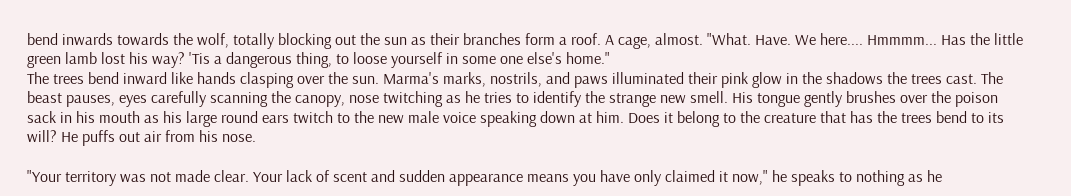bend inwards towards the wolf, totally blocking out the sun as their branches form a roof. A cage, almost. "What. Have. We here.... Hmmmm... Has the little green lamb lost his way? 'Tis a dangerous thing, to loose yourself in some one else's home."
The trees bend inward like hands clasping over the sun. Marma's marks, nostrils, and paws illuminated their pink glow in the shadows the trees cast. The beast pauses, eyes carefully scanning the canopy, nose twitching as he tries to identify the strange new smell. His tongue gently brushes over the poison sack in his mouth as his large round ears twitch to the new male voice speaking down at him. Does it belong to the creature that has the trees bend to its will? He puffs out air from his nose.

"Your territory was not made clear. Your lack of scent and sudden appearance means you have only claimed it now," he speaks to nothing as he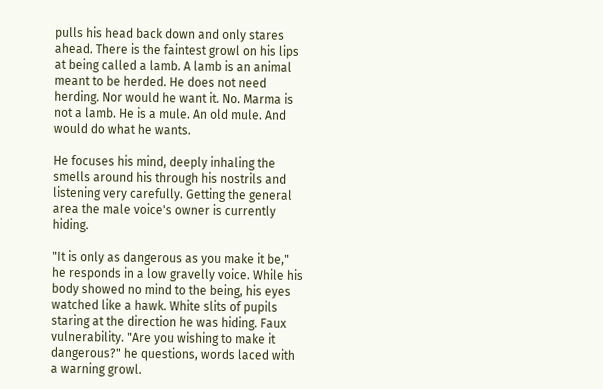pulls his head back down and only stares ahead. There is the faintest growl on his lips at being called a lamb. A lamb is an animal meant to be herded. He does not need herding. Nor would he want it. No. Marma is not a lamb. He is a mule. An old mule. And would do what he wants.

He focuses his mind, deeply inhaling the smells around his through his nostrils and listening very carefully. Getting the general area the male voice's owner is currently hiding.

"It is only as dangerous as you make it be," he responds in a low gravelly voice. While his body showed no mind to the being, his eyes watched like a hawk. White slits of pupils staring at the direction he was hiding. Faux vulnerability. "Are you wishing to make it dangerous?" he questions, words laced with a warning growl.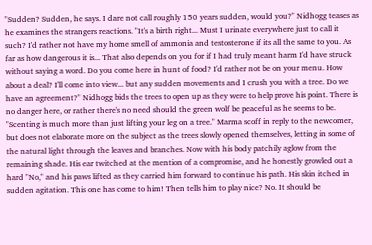"Sudden? Sudden, he says. I dare not call roughly 150 years sudden, would you?" Nidhogg teases as he examines the strangers reactions. "It's a birth right... Must I urinate everywhere just to call it such? I'd rather not have my home smell of ammonia and testosterone if its all the same to you. As far as how dangerous it is... That also depends on you for if I had truly meant harm I'd have struck without saying a word. Do you come here in hunt of food? I'd rather not be on your menu. How about a deal? I'll come into view... but any sudden movements and I crush you with a tree. Do we have an agreement?" Nidhogg bids the trees to open up as they were to help prove his point. There is no danger here, or rather there's no need should the green wolf be peaceful as he seems to be.
"Scenting is much more than just lifting your leg on a tree." Marma scoff in reply to the newcomer, but does not elaborate more on the subject as the trees slowly opened themselves, letting in some of the natural light through the leaves and branches. Now with his body patchily aglow from the remaining shade. His ear twitched at the mention of a compromise, and he honestly growled out a hard "No," and his paws lifted as they carried him forward to continue his path. His skin itched in sudden agitation. This one has come to him! Then tells him to play nice? No. It should be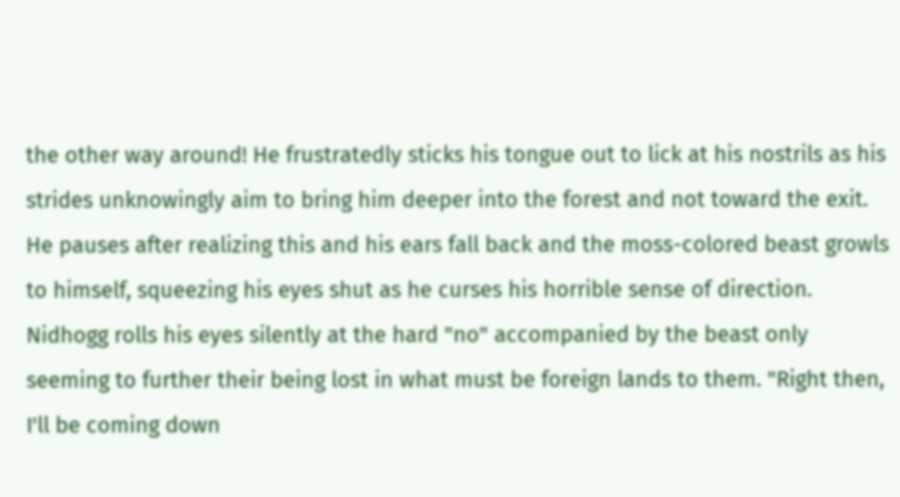the other way around! He frustratedly sticks his tongue out to lick at his nostrils as his strides unknowingly aim to bring him deeper into the forest and not toward the exit. He pauses after realizing this and his ears fall back and the moss-colored beast growls to himself, squeezing his eyes shut as he curses his horrible sense of direction.
Nidhogg rolls his eyes silently at the hard "no" accompanied by the beast only seeming to further their being lost in what must be foreign lands to them. "Right then, I'll be coming down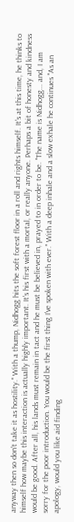anyway then so don't take it as hostility." With a thump, Nidhogg hits the soft forest floor in a roll and rights himself. It's at this time, he thinks to himself how maybe this interaction is actually highly important. It's his first with a mortal, or really anyone. Perhaps a bit of honesty and kindness would be good. After all, his lands must remain in tact and he must be believed in, prayed to in order to be. "The name is Nidhogg... and, I am sorry for the poor introduction. You would be the first thing I've spoken with ever." With a deep inhale and a slow exhale he continues "As an apology, would you like aid finding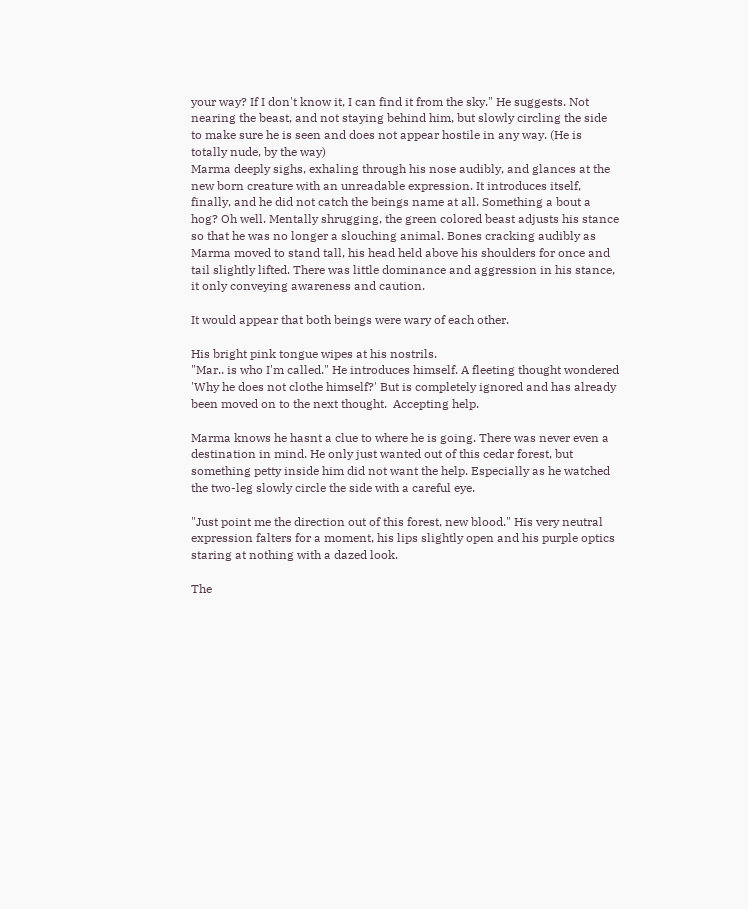your way? If I don't know it, I can find it from the sky." He suggests. Not nearing the beast, and not staying behind him, but slowly circling the side to make sure he is seen and does not appear hostile in any way. (He is totally nude, by the way)
Marma deeply sighs, exhaling through his nose audibly, and glances at the new born creature with an unreadable expression. It introduces itself, finally, and he did not catch the beings name at all. Something a bout a hog? Oh well. Mentally shrugging, the green colored beast adjusts his stance so that he was no longer a slouching animal. Bones cracking audibly as Marma moved to stand tall, his head held above his shoulders for once and tail slightly lifted. There was little dominance and aggression in his stance, it only conveying awareness and caution.

It would appear that both beings were wary of each other.

His bright pink tongue wipes at his nostrils.
"Mar.. is who I'm called." He introduces himself. A fleeting thought wondered 'Why he does not clothe himself?' But is completely ignored and has already been moved on to the next thought.  Accepting help.

Marma knows he hasnt a clue to where he is going. There was never even a destination in mind. He only just wanted out of this cedar forest, but something petty inside him did not want the help. Especially as he watched the two-leg slowly circle the side with a careful eye.

"Just point me the direction out of this forest, new blood." His very neutral expression falters for a moment, his lips slightly open and his purple optics staring at nothing with a dazed look.

The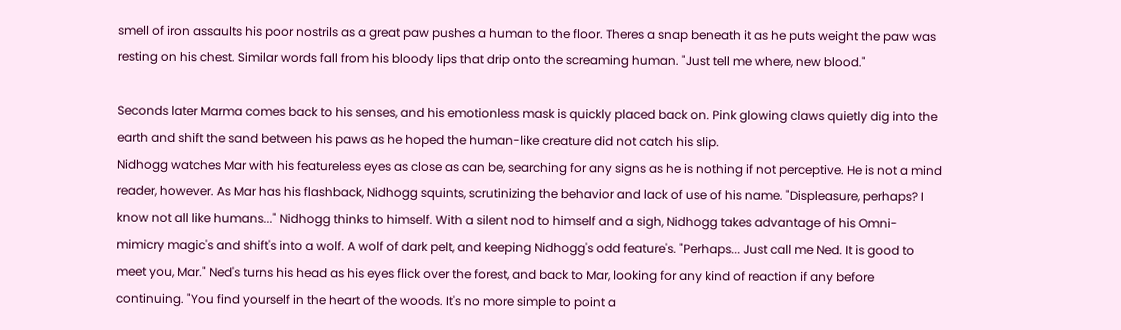smell of iron assaults his poor nostrils as a great paw pushes a human to the floor. Theres a snap beneath it as he puts weight the paw was resting on his chest. Similar words fall from his bloody lips that drip onto the screaming human. "Just tell me where, new blood."

Seconds later Marma comes back to his senses, and his emotionless mask is quickly placed back on. Pink glowing claws quietly dig into the earth and shift the sand between his paws as he hoped the human-like creature did not catch his slip.
Nidhogg watches Mar with his featureless eyes as close as can be, searching for any signs as he is nothing if not perceptive. He is not a mind reader, however. As Mar has his flashback, Nidhogg squints, scrutinizing the behavior and lack of use of his name. "Displeasure, perhaps? I know not all like humans..." Nidhogg thinks to himself. With a silent nod to himself and a sigh, Nidhogg takes advantage of his Omni-mimicry magic's and shift's into a wolf. A wolf of dark pelt, and keeping Nidhogg's odd feature's. "Perhaps... Just call me Ned. It is good to meet you, Mar." Ned's turns his head as his eyes flick over the forest, and back to Mar, looking for any kind of reaction if any before continuing. "You find yourself in the heart of the woods. It's no more simple to point a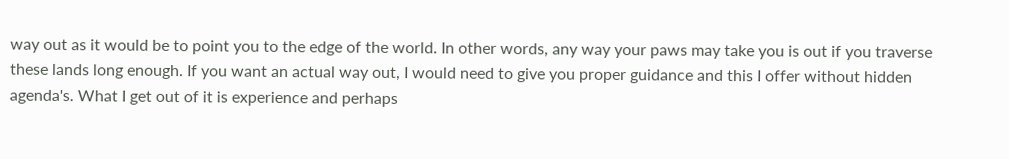way out as it would be to point you to the edge of the world. In other words, any way your paws may take you is out if you traverse these lands long enough. If you want an actual way out, I would need to give you proper guidance and this I offer without hidden agenda's. What I get out of it is experience and perhaps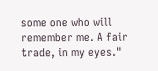some one who will remember me. A fair trade, in my eyes."